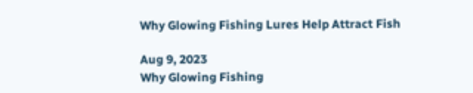Why Glowing Fishing Lures Help Attract Fish

Aug 9, 2023
Why Glowing Fishing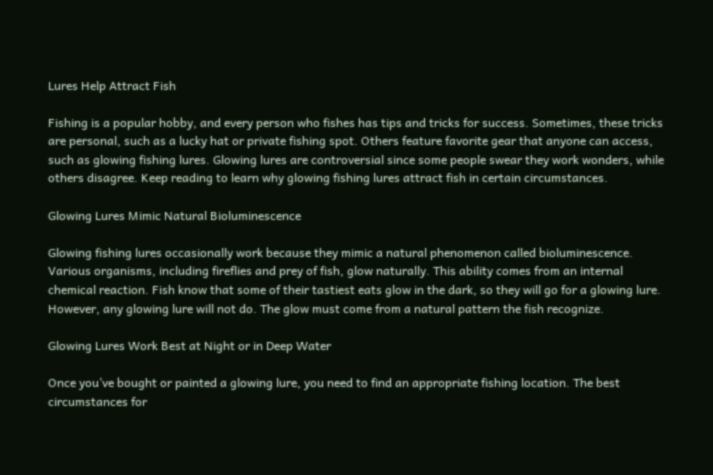Lures Help Attract Fish

Fishing is a popular hobby, and every person who fishes has tips and tricks for success. Sometimes, these tricks are personal, such as a lucky hat or private fishing spot. Others feature favorite gear that anyone can access, such as glowing fishing lures. Glowing lures are controversial since some people swear they work wonders, while others disagree. Keep reading to learn why glowing fishing lures attract fish in certain circumstances.

Glowing Lures Mimic Natural Bioluminescence

Glowing fishing lures occasionally work because they mimic a natural phenomenon called bioluminescence. Various organisms, including fireflies and prey of fish, glow naturally. This ability comes from an internal chemical reaction. Fish know that some of their tastiest eats glow in the dark, so they will go for a glowing lure. However, any glowing lure will not do. The glow must come from a natural pattern the fish recognize.

Glowing Lures Work Best at Night or in Deep Water

Once you’ve bought or painted a glowing lure, you need to find an appropriate fishing location. The best circumstances for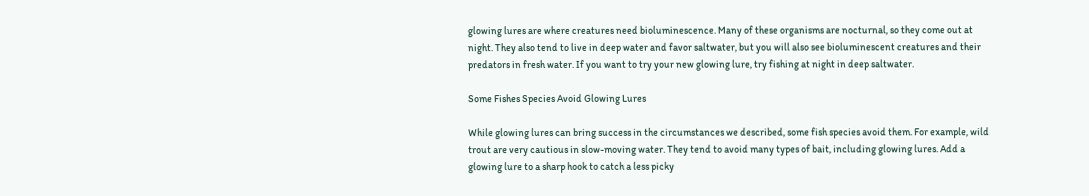glowing lures are where creatures need bioluminescence. Many of these organisms are nocturnal, so they come out at night. They also tend to live in deep water and favor saltwater, but you will also see bioluminescent creatures and their predators in fresh water. If you want to try your new glowing lure, try fishing at night in deep saltwater.

Some Fishes Species Avoid Glowing Lures

While glowing lures can bring success in the circumstances we described, some fish species avoid them. For example, wild trout are very cautious in slow-moving water. They tend to avoid many types of bait, including glowing lures. Add a glowing lure to a sharp hook to catch a less picky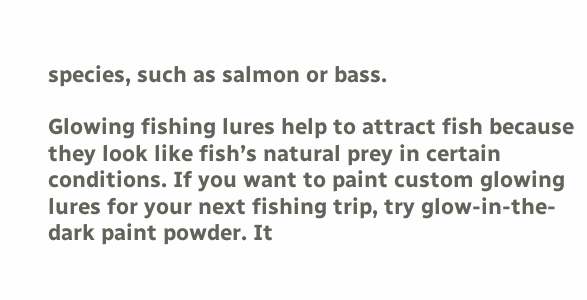species, such as salmon or bass.

Glowing fishing lures help to attract fish because they look like fish’s natural prey in certain conditions. If you want to paint custom glowing lures for your next fishing trip, try glow-in-the-dark paint powder. It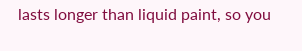lasts longer than liquid paint, so you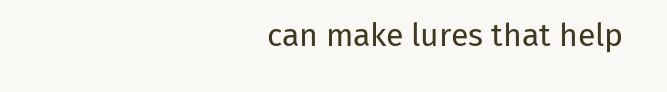can make lures that help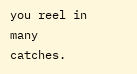you reel in many catches.